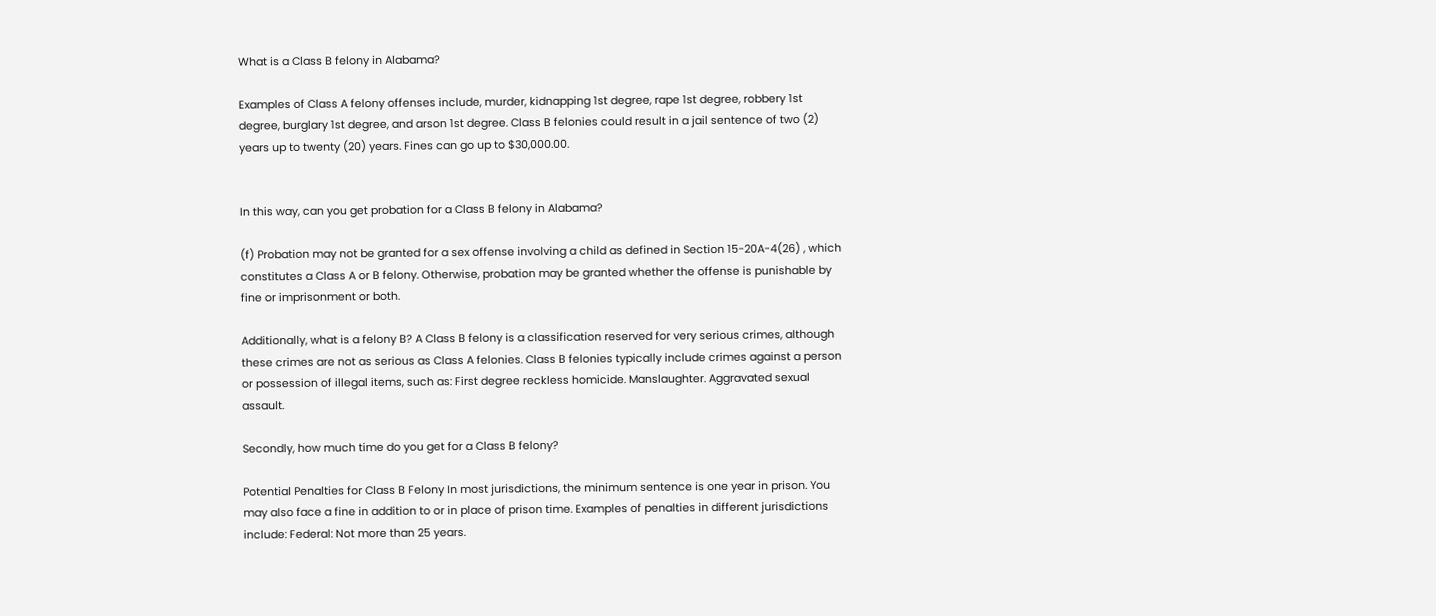What is a Class B felony in Alabama?

Examples of Class A felony offenses include, murder, kidnapping 1st degree, rape 1st degree, robbery 1st degree, burglary 1st degree, and arson 1st degree. Class B felonies could result in a jail sentence of two (2) years up to twenty (20) years. Fines can go up to $30,000.00.


In this way, can you get probation for a Class B felony in Alabama?

(f) Probation may not be granted for a sex offense involving a child as defined in Section 15-20A-4(26) , which constitutes a Class A or B felony. Otherwise, probation may be granted whether the offense is punishable by fine or imprisonment or both.

Additionally, what is a felony B? A Class B felony is a classification reserved for very serious crimes, although these crimes are not as serious as Class A felonies. Class B felonies typically include crimes against a person or possession of illegal items, such as: First degree reckless homicide. Manslaughter. Aggravated sexual assault.

Secondly, how much time do you get for a Class B felony?

Potential Penalties for Class B Felony In most jurisdictions, the minimum sentence is one year in prison. You may also face a fine in addition to or in place of prison time. Examples of penalties in different jurisdictions include: Federal: Not more than 25 years.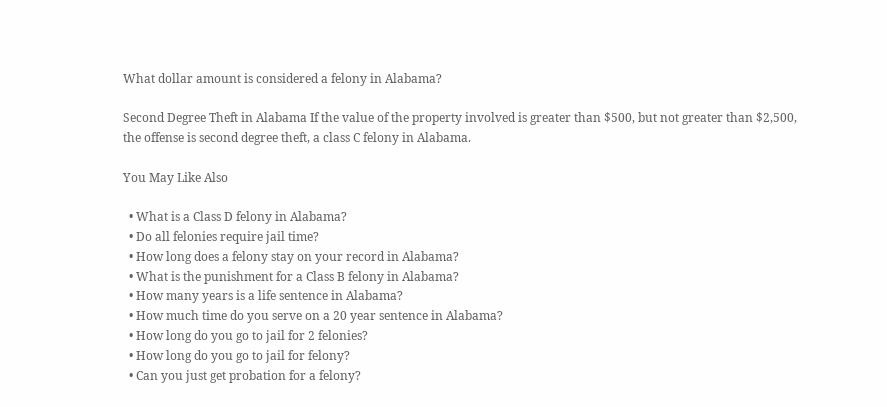What dollar amount is considered a felony in Alabama?

Second Degree Theft in Alabama If the value of the property involved is greater than $500, but not greater than $2,500, the offense is second degree theft, a class C felony in Alabama.

You May Like Also

  • What is a Class D felony in Alabama?
  • Do all felonies require jail time?
  • How long does a felony stay on your record in Alabama?
  • What is the punishment for a Class B felony in Alabama?
  • How many years is a life sentence in Alabama?
  • How much time do you serve on a 20 year sentence in Alabama?
  • How long do you go to jail for 2 felonies?
  • How long do you go to jail for felony?
  • Can you just get probation for a felony?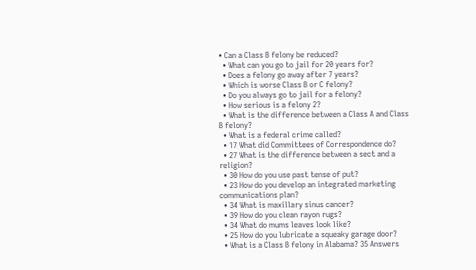• Can a Class B felony be reduced?
  • What can you go to jail for 20 years for?
  • Does a felony go away after 7 years?
  • Which is worse Class B or C felony?
  • Do you always go to jail for a felony?
  • How serious is a felony 2?
  • What is the difference between a Class A and Class B felony?
  • What is a federal crime called?
  • 17 What did Committees of Correspondence do?
  • 27 What is the difference between a sect and a religion?
  • 30 How do you use past tense of put?
  • 23 How do you develop an integrated marketing communications plan?
  • 34 What is maxillary sinus cancer?
  • 39 How do you clean rayon rugs?
  • 34 What do mums leaves look like?
  • 25 How do you lubricate a squeaky garage door?
  • What is a Class B felony in Alabama? 35 Answers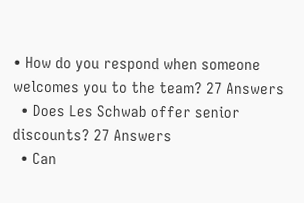• How do you respond when someone welcomes you to the team? 27 Answers
  • Does Les Schwab offer senior discounts? 27 Answers
  • Can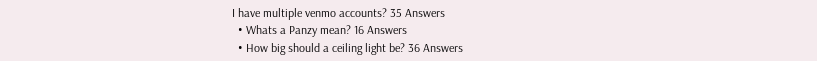I have multiple venmo accounts? 35 Answers
  • Whats a Panzy mean? 16 Answers
  • How big should a ceiling light be? 36 Answers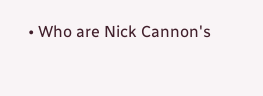• Who are Nick Cannon's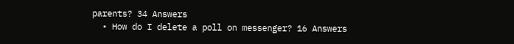parents? 34 Answers
  • How do I delete a poll on messenger? 16 Answers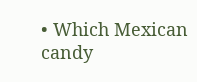• Which Mexican candy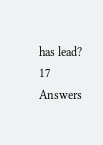has lead? 17 Answers